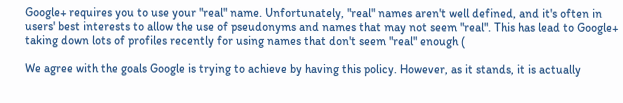Google+ requires you to use your "real" name. Unfortunately, "real" names aren't well defined, and it's often in users' best interests to allow the use of pseudonyms and names that may not seem "real". This has lead to Google+ taking down lots of profiles recently for using names that don't seem "real" enough (

We agree with the goals Google is trying to achieve by having this policy. However, as it stands, it is actually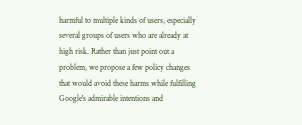harmful to multiple kinds of users, especially several groups of users who are already at high risk. Rather than just point out a problem, we propose a few policy changes that would avoid these harms while fulfilling Google's admirable intentions and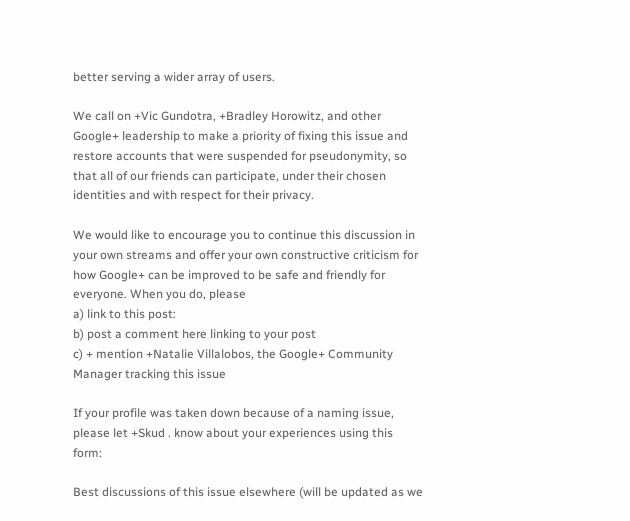better serving a wider array of users.

We call on +Vic Gundotra, +Bradley Horowitz, and other Google+ leadership to make a priority of fixing this issue and restore accounts that were suspended for pseudonymity, so that all of our friends can participate, under their chosen identities and with respect for their privacy.

We would like to encourage you to continue this discussion in your own streams and offer your own constructive criticism for how Google+ can be improved to be safe and friendly for everyone. When you do, please
a) link to this post:
b) post a comment here linking to your post
c) + mention +Natalie Villalobos, the Google+ Community Manager tracking this issue

If your profile was taken down because of a naming issue, please let +Skud . know about your experiences using this form:

Best discussions of this issue elsewhere (will be updated as we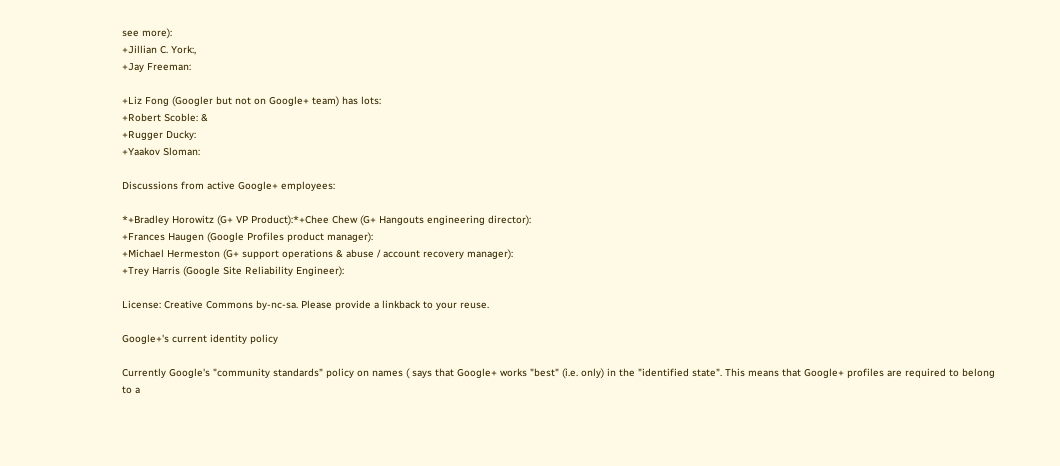see more):
+Jillian C. York:,
+Jay Freeman:

+Liz Fong (Googler but not on Google+ team) has lots:
+Robert Scoble: &
+Rugger Ducky:
+Yaakov Sloman:

Discussions from active Google+ employees:

*+Bradley Horowitz (G+ VP Product):*+Chee Chew (G+ Hangouts engineering director):
+Frances Haugen (Google Profiles product manager):
+Michael Hermeston (G+ support operations & abuse / account recovery manager):
+Trey Harris (Google Site Reliability Engineer):

License: Creative Commons by-nc-sa. Please provide a linkback to your reuse.

Google+'s current identity policy

Currently Google's "community standards" policy on names ( says that Google+ works "best" (i.e. only) in the "identified state". This means that Google+ profiles are required to belong to a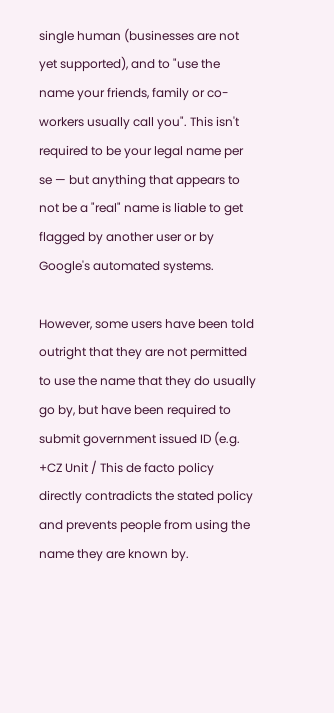single human (businesses are not yet supported), and to "use the name your friends, family or co-workers usually call you". This isn't required to be your legal name per se — but anything that appears to not be a "real" name is liable to get flagged by another user or by Google's automated systems.

However, some users have been told outright that they are not permitted to use the name that they do usually go by, but have been required to submit government issued ID (e.g. +CZ Unit / This de facto policy directly contradicts the stated policy and prevents people from using the name they are known by.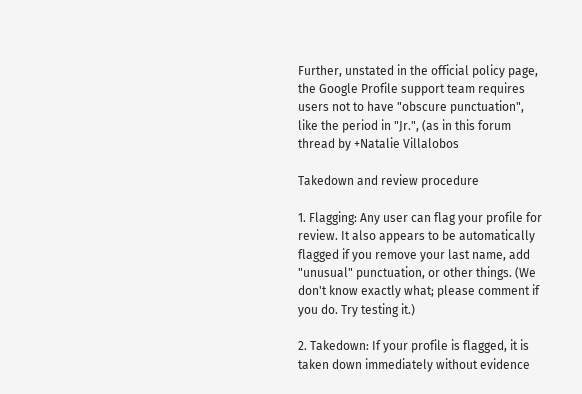Further, unstated in the official policy page, the Google Profile support team requires users not to have "obscure punctuation", like the period in "Jr.", (as in this forum thread by +Natalie Villalobos

Takedown and review procedure

1. Flagging: Any user can flag your profile for review. It also appears to be automatically flagged if you remove your last name, add "unusual" punctuation, or other things. (We don't know exactly what; please comment if you do. Try testing it.)

2. Takedown: If your profile is flagged, it is taken down immediately without evidence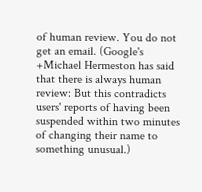of human review. You do not get an email. (Google's +Michael Hermeston has said that there is always human review: But this contradicts users' reports of having been suspended within two minutes of changing their name to something unusual.)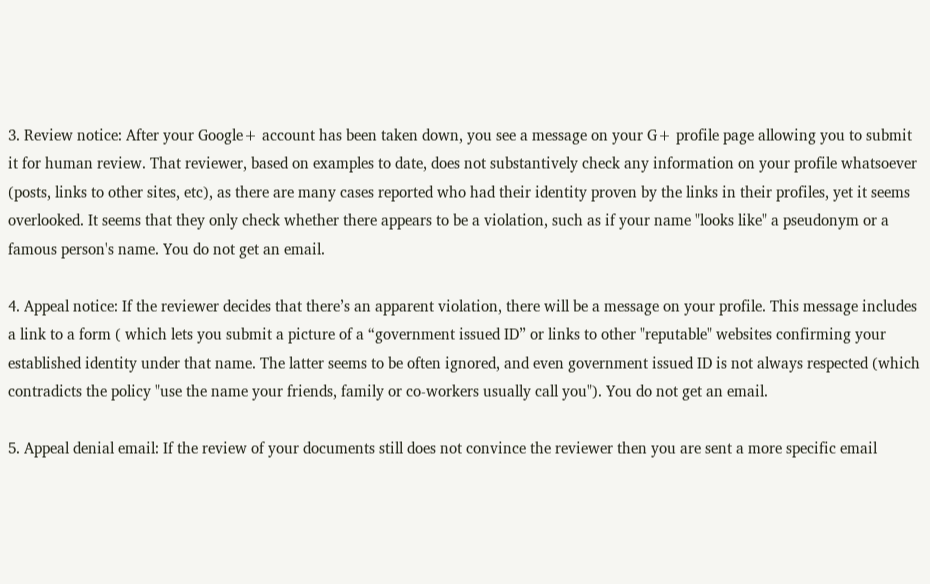3. Review notice: After your Google+ account has been taken down, you see a message on your G+ profile page allowing you to submit it for human review. That reviewer, based on examples to date, does not substantively check any information on your profile whatsoever (posts, links to other sites, etc), as there are many cases reported who had their identity proven by the links in their profiles, yet it seems overlooked. It seems that they only check whether there appears to be a violation, such as if your name "looks like" a pseudonym or a famous person's name. You do not get an email.

4. Appeal notice: If the reviewer decides that there’s an apparent violation, there will be a message on your profile. This message includes a link to a form ( which lets you submit a picture of a “government issued ID” or links to other "reputable" websites confirming your established identity under that name. The latter seems to be often ignored, and even government issued ID is not always respected (which contradicts the policy "use the name your friends, family or co-workers usually call you"). You do not get an email.

5. Appeal denial email: If the review of your documents still does not convince the reviewer then you are sent a more specific email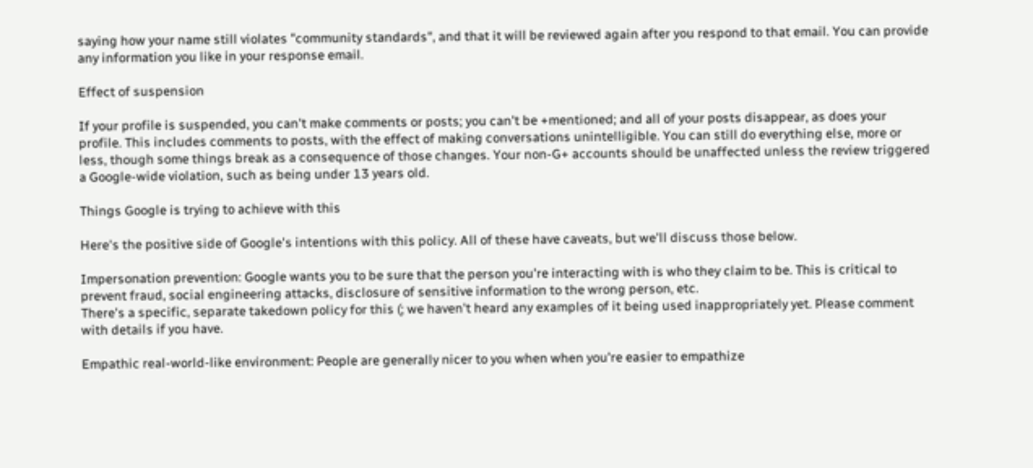saying how your name still violates "community standards", and that it will be reviewed again after you respond to that email. You can provide any information you like in your response email.

Effect of suspension

If your profile is suspended, you can't make comments or posts; you can't be +mentioned; and all of your posts disappear, as does your profile. This includes comments to posts, with the effect of making conversations unintelligible. You can still do everything else, more or less, though some things break as a consequence of those changes. Your non-G+ accounts should be unaffected unless the review triggered a Google-wide violation, such as being under 13 years old.

Things Google is trying to achieve with this

Here's the positive side of Google's intentions with this policy. All of these have caveats, but we'll discuss those below.

Impersonation prevention: Google wants you to be sure that the person you're interacting with is who they claim to be. This is critical to prevent fraud, social engineering attacks, disclosure of sensitive information to the wrong person, etc.
There's a specific, separate takedown policy for this (; we haven't heard any examples of it being used inappropriately yet. Please comment with details if you have.

Empathic real-world-like environment: People are generally nicer to you when when you're easier to empathize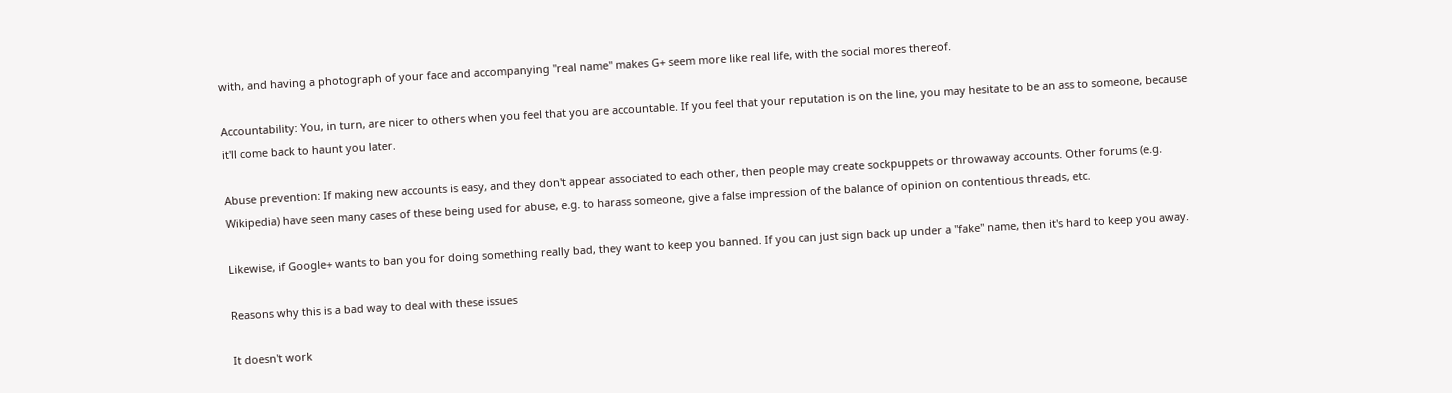with, and having a photograph of your face and accompanying "real name" makes G+ seem more like real life, with the social mores thereof.

Accountability: You, in turn, are nicer to others when you feel that you are accountable. If you feel that your reputation is on the line, you may hesitate to be an ass to someone, because it'll come back to haunt you later.

Abuse prevention: If making new accounts is easy, and they don't appear associated to each other, then people may create sockpuppets or throwaway accounts. Other forums (e.g. Wikipedia) have seen many cases of these being used for abuse, e.g. to harass someone, give a false impression of the balance of opinion on contentious threads, etc.

Likewise, if Google+ wants to ban you for doing something really bad, they want to keep you banned. If you can just sign back up under a "fake" name, then it's hard to keep you away.

Reasons why this is a bad way to deal with these issues

It doesn't work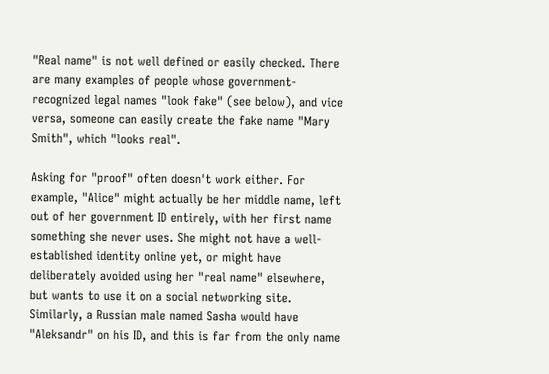"Real name" is not well defined or easily checked. There are many examples of people whose government-recognized legal names "look fake" (see below), and vice versa, someone can easily create the fake name "Mary Smith", which "looks real".

Asking for "proof" often doesn't work either. For example, "Alice" might actually be her middle name, left out of her government ID entirely, with her first name something she never uses. She might not have a well-established identity online yet, or might have deliberately avoided using her "real name" elsewhere, but wants to use it on a social networking site. Similarly, a Russian male named Sasha would have "Aleksandr" on his ID, and this is far from the only name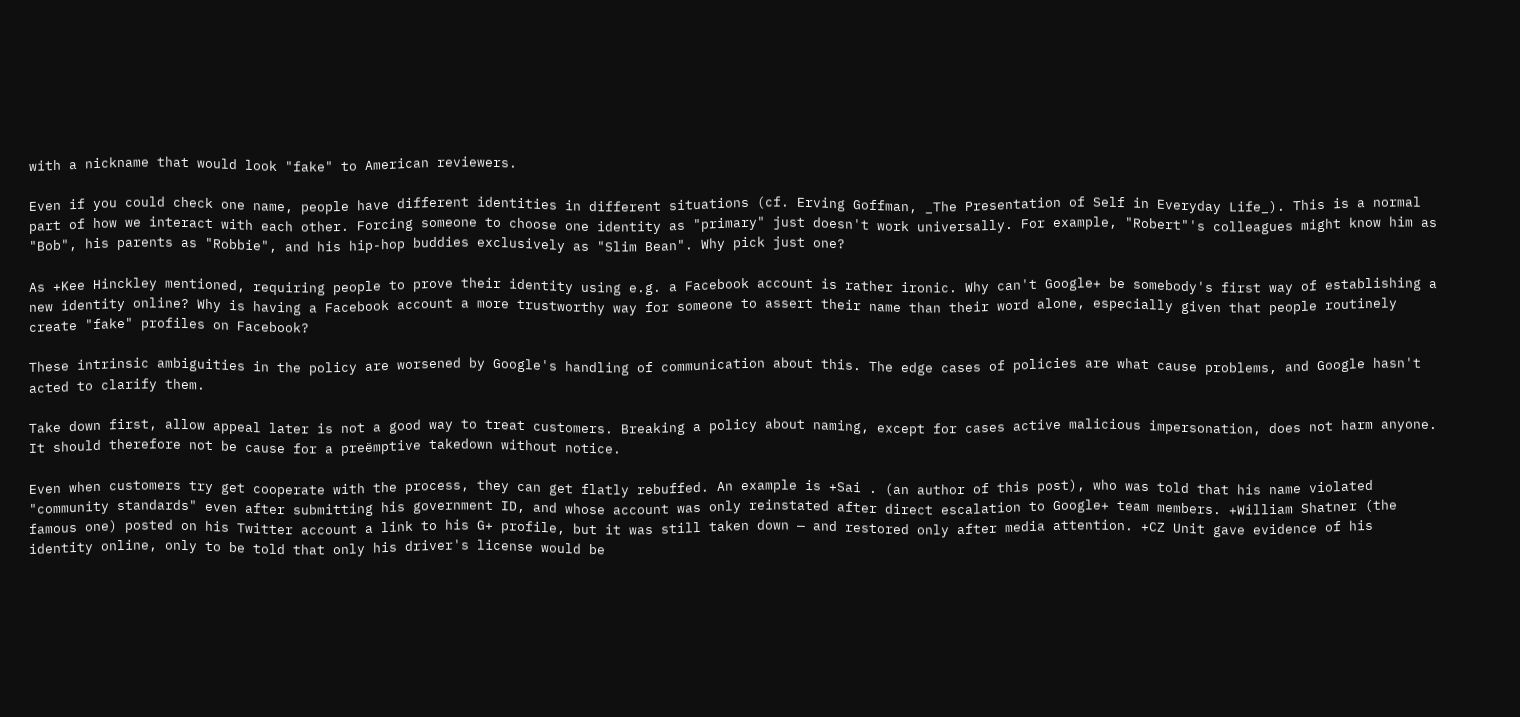with a nickname that would look "fake" to American reviewers.

Even if you could check one name, people have different identities in different situations (cf. Erving Goffman, _The Presentation of Self in Everyday Life_). This is a normal part of how we interact with each other. Forcing someone to choose one identity as "primary" just doesn't work universally. For example, "Robert"'s colleagues might know him as "Bob", his parents as "Robbie", and his hip-hop buddies exclusively as "Slim Bean". Why pick just one?

As +Kee Hinckley mentioned, requiring people to prove their identity using e.g. a Facebook account is rather ironic. Why can't Google+ be somebody's first way of establishing a new identity online? Why is having a Facebook account a more trustworthy way for someone to assert their name than their word alone, especially given that people routinely create "fake" profiles on Facebook?

These intrinsic ambiguities in the policy are worsened by Google's handling of communication about this. The edge cases of policies are what cause problems, and Google hasn't acted to clarify them.

Take down first, allow appeal later is not a good way to treat customers. Breaking a policy about naming, except for cases active malicious impersonation, does not harm anyone. It should therefore not be cause for a preëmptive takedown without notice.

Even when customers try get cooperate with the process, they can get flatly rebuffed. An example is +Sai . (an author of this post), who was told that his name violated "community standards" even after submitting his government ID, and whose account was only reinstated after direct escalation to Google+ team members. +William Shatner (the famous one) posted on his Twitter account a link to his G+ profile, but it was still taken down — and restored only after media attention. +CZ Unit gave evidence of his identity online, only to be told that only his driver's license would be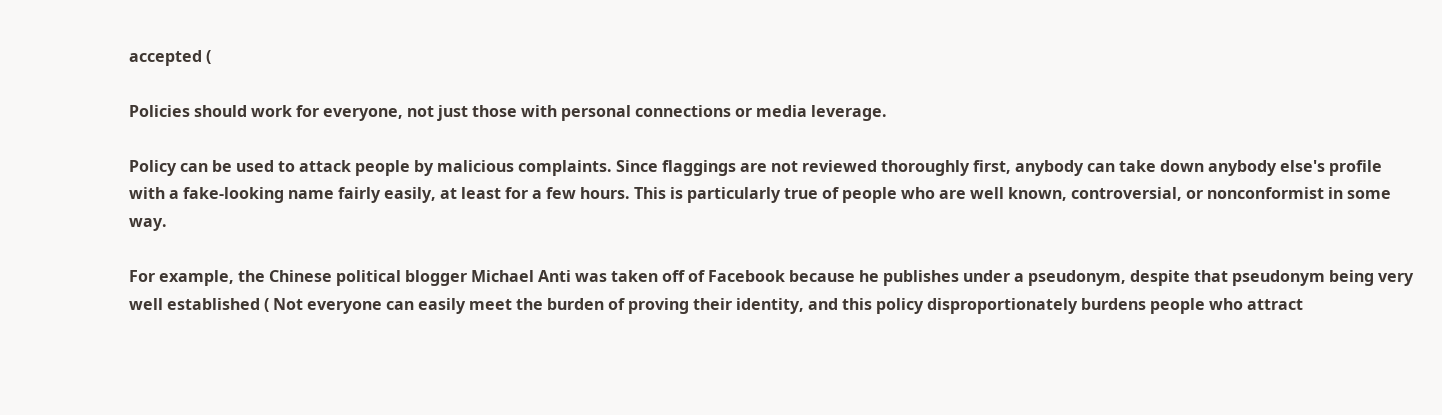accepted (

Policies should work for everyone, not just those with personal connections or media leverage.

Policy can be used to attack people by malicious complaints. Since flaggings are not reviewed thoroughly first, anybody can take down anybody else's profile with a fake-looking name fairly easily, at least for a few hours. This is particularly true of people who are well known, controversial, or nonconformist in some way.

For example, the Chinese political blogger Michael Anti was taken off of Facebook because he publishes under a pseudonym, despite that pseudonym being very well established ( Not everyone can easily meet the burden of proving their identity, and this policy disproportionately burdens people who attract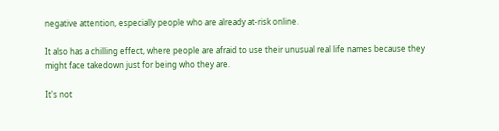negative attention, especially people who are already at-risk online.

It also has a chilling effect, where people are afraid to use their unusual real life names because they might face takedown just for being who they are.

It's not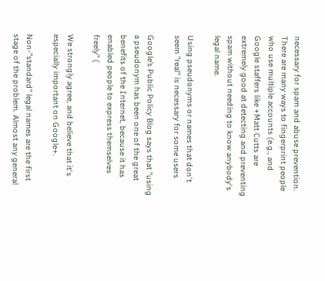necessary for spam and abuse prevention. There are many ways to fingerprint people who use multiple accounts (e.g., and Google staffers like +Matt Cutts are extremely good at detecting and preventing spam without needing to know anybody's legal name.

Using pseudonyms or names that don't seem "real" is necessary for some users

Google’s Public Policy Blog says that "using a pseudonym has been one of the great benefits of the Internet, because it has enabled people to express themselves freely" (

We strongly agree, and believe that it's especially important on Google+.

Non-"standard" legal names are the first stage of the problem. Almost any general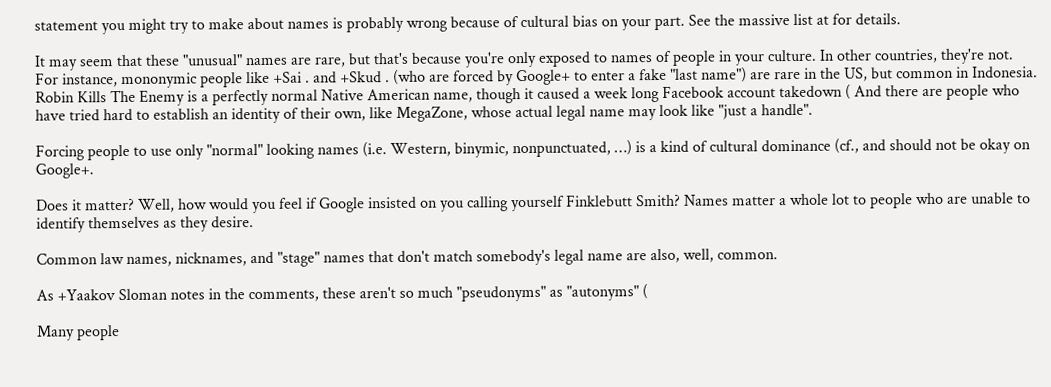statement you might try to make about names is probably wrong because of cultural bias on your part. See the massive list at for details.

It may seem that these "unusual" names are rare, but that's because you're only exposed to names of people in your culture. In other countries, they're not. For instance, mononymic people like +Sai . and +Skud . (who are forced by Google+ to enter a fake "last name") are rare in the US, but common in Indonesia. Robin Kills The Enemy is a perfectly normal Native American name, though it caused a week long Facebook account takedown ( And there are people who have tried hard to establish an identity of their own, like MegaZone, whose actual legal name may look like "just a handle".

Forcing people to use only "normal" looking names (i.e. Western, binymic, nonpunctuated, …) is a kind of cultural dominance (cf., and should not be okay on Google+.

Does it matter? Well, how would you feel if Google insisted on you calling yourself Finklebutt Smith? Names matter a whole lot to people who are unable to identify themselves as they desire.

Common law names, nicknames, and "stage" names that don't match somebody's legal name are also, well, common.

As +Yaakov Sloman notes in the comments, these aren't so much "pseudonyms" as "autonyms" (

Many people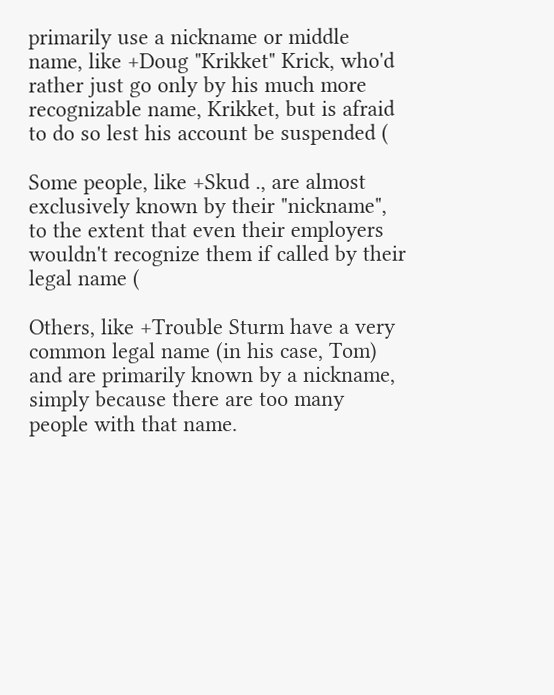primarily use a nickname or middle name, like +Doug "Krikket" Krick, who'd rather just go only by his much more recognizable name, Krikket, but is afraid to do so lest his account be suspended (

Some people, like +Skud ., are almost exclusively known by their "nickname", to the extent that even their employers wouldn't recognize them if called by their legal name (

Others, like +Trouble Sturm have a very common legal name (in his case, Tom) and are primarily known by a nickname, simply because there are too many people with that name.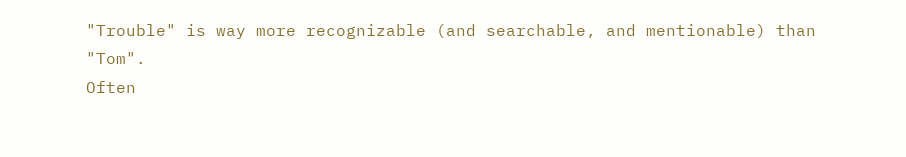"Trouble" is way more recognizable (and searchable, and mentionable) than "Tom".
Often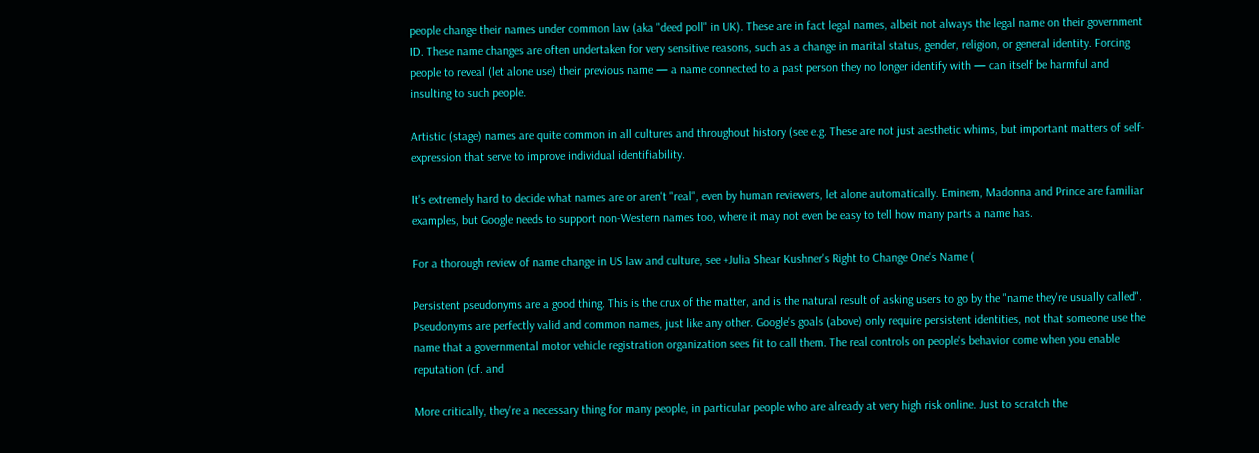people change their names under common law (aka "deed poll" in UK). These are in fact legal names, albeit not always the legal name on their government ID. These name changes are often undertaken for very sensitive reasons, such as a change in marital status, gender, religion, or general identity. Forcing people to reveal (let alone use) their previous name — a name connected to a past person they no longer identify with — can itself be harmful and insulting to such people.

Artistic (stage) names are quite common in all cultures and throughout history (see e.g. These are not just aesthetic whims, but important matters of self-expression that serve to improve individual identifiability.

It's extremely hard to decide what names are or aren't "real", even by human reviewers, let alone automatically. Eminem, Madonna and Prince are familiar examples, but Google needs to support non-Western names too, where it may not even be easy to tell how many parts a name has.

For a thorough review of name change in US law and culture, see +Julia Shear Kushner's Right to Change One's Name (

Persistent pseudonyms are a good thing. This is the crux of the matter, and is the natural result of asking users to go by the "name they're usually called". Pseudonyms are perfectly valid and common names, just like any other. Google's goals (above) only require persistent identities, not that someone use the name that a governmental motor vehicle registration organization sees fit to call them. The real controls on people's behavior come when you enable reputation (cf. and

More critically, they're a necessary thing for many people, in particular people who are already at very high risk online. Just to scratch the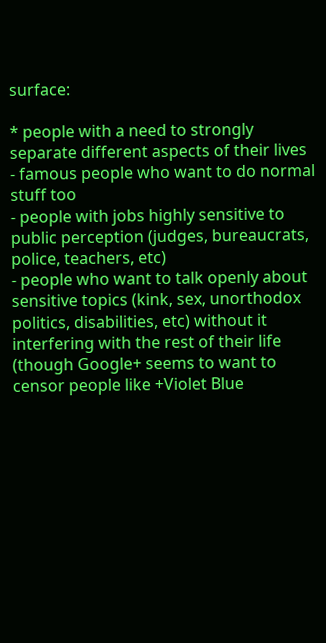surface:

* people with a need to strongly separate different aspects of their lives
- famous people who want to do normal stuff too
- people with jobs highly sensitive to public perception (judges, bureaucrats, police, teachers, etc)
- people who want to talk openly about sensitive topics (kink, sex, unorthodox politics, disabilities, etc) without it interfering with the rest of their life (though Google+ seems to want to censor people like +Violet Blue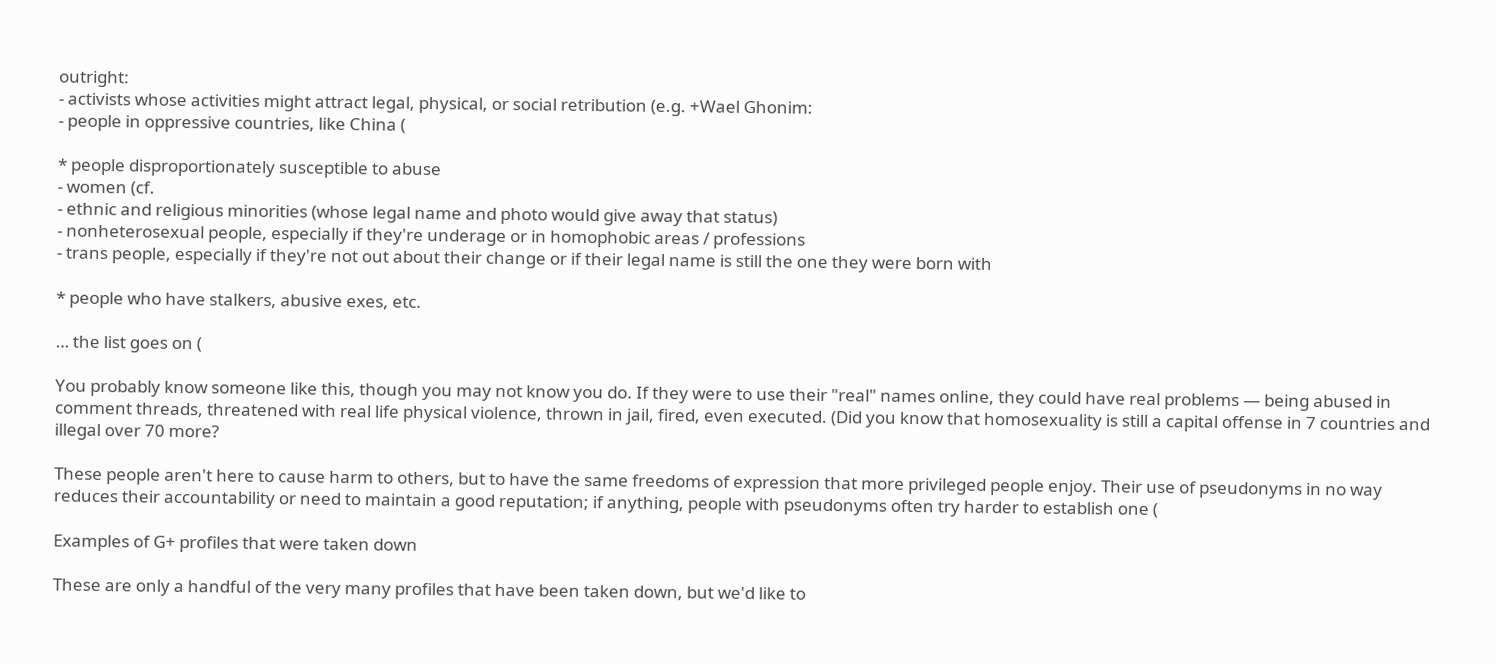outright:
- activists whose activities might attract legal, physical, or social retribution (e.g. +Wael Ghonim:
- people in oppressive countries, like China (

* people disproportionately susceptible to abuse
- women (cf.
- ethnic and religious minorities (whose legal name and photo would give away that status)
- nonheterosexual people, especially if they're underage or in homophobic areas / professions
- trans people, especially if they're not out about their change or if their legal name is still the one they were born with

* people who have stalkers, abusive exes, etc.

… the list goes on (

You probably know someone like this, though you may not know you do. If they were to use their "real" names online, they could have real problems — being abused in comment threads, threatened with real life physical violence, thrown in jail, fired, even executed. (Did you know that homosexuality is still a capital offense in 7 countries and illegal over 70 more?

These people aren't here to cause harm to others, but to have the same freedoms of expression that more privileged people enjoy. Their use of pseudonyms in no way reduces their accountability or need to maintain a good reputation; if anything, people with pseudonyms often try harder to establish one (

Examples of G+ profiles that were taken down

These are only a handful of the very many profiles that have been taken down, but we'd like to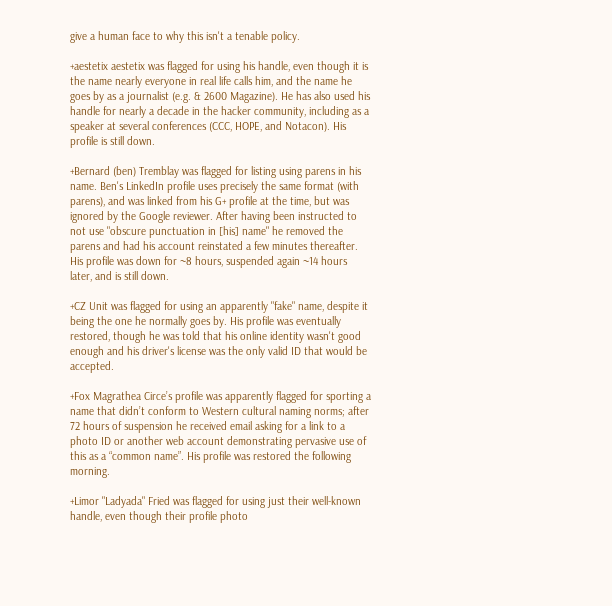give a human face to why this isn't a tenable policy.

+aestetix aestetix was flagged for using his handle, even though it is the name nearly everyone in real life calls him, and the name he goes by as a journalist (e.g. & 2600 Magazine). He has also used his handle for nearly a decade in the hacker community, including as a speaker at several conferences (CCC, HOPE, and Notacon). His profile is still down.

+Bernard (ben) Tremblay was flagged for listing using parens in his name. Ben's LinkedIn profile uses precisely the same format (with parens), and was linked from his G+ profile at the time, but was ignored by the Google reviewer. After having been instructed to not use "obscure punctuation in [his] name" he removed the parens and had his account reinstated a few minutes thereafter. His profile was down for ~8 hours, suspended again ~14 hours later, and is still down.

+CZ Unit was flagged for using an apparently "fake" name, despite it being the one he normally goes by. His profile was eventually restored, though he was told that his online identity wasn't good enough and his driver's license was the only valid ID that would be accepted.

+Fox Magrathea Circe’s profile was apparently flagged for sporting a name that didn’t conform to Western cultural naming norms; after 72 hours of suspension he received email asking for a link to a photo ID or another web account demonstrating pervasive use of this as a “common name”. His profile was restored the following morning.

+Limor "Ladyada" Fried was flagged for using just their well-known handle, even though their profile photo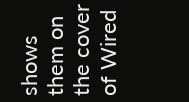shows them on the cover of Wired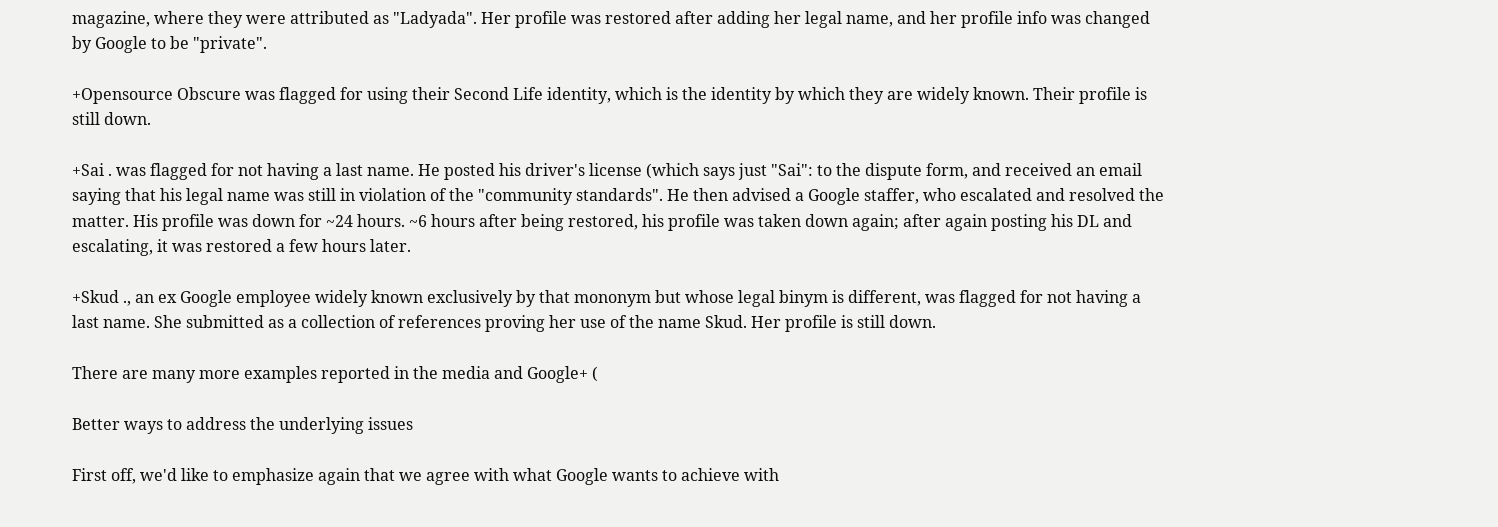magazine, where they were attributed as "Ladyada". Her profile was restored after adding her legal name, and her profile info was changed by Google to be "private".

+Opensource Obscure was flagged for using their Second Life identity, which is the identity by which they are widely known. Their profile is still down.

+Sai . was flagged for not having a last name. He posted his driver's license (which says just "Sai": to the dispute form, and received an email saying that his legal name was still in violation of the "community standards". He then advised a Google staffer, who escalated and resolved the matter. His profile was down for ~24 hours. ~6 hours after being restored, his profile was taken down again; after again posting his DL and escalating, it was restored a few hours later.

+Skud ., an ex Google employee widely known exclusively by that mononym but whose legal binym is different, was flagged for not having a last name. She submitted as a collection of references proving her use of the name Skud. Her profile is still down.

There are many more examples reported in the media and Google+ (

Better ways to address the underlying issues

First off, we'd like to emphasize again that we agree with what Google wants to achieve with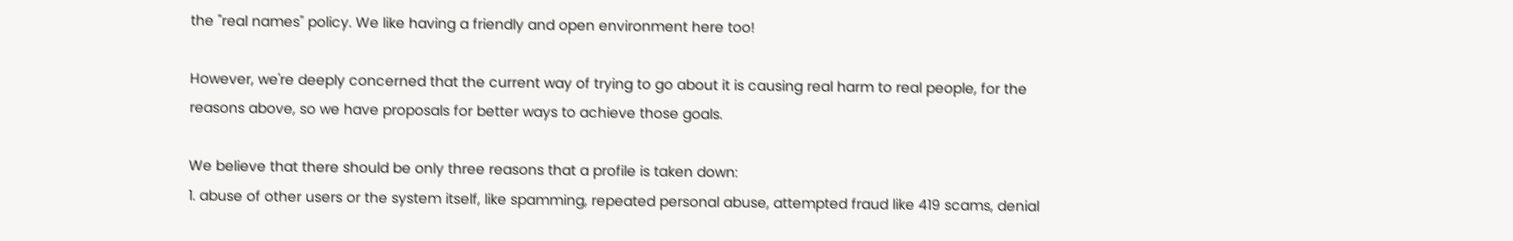the "real names" policy. We like having a friendly and open environment here too!

However, we're deeply concerned that the current way of trying to go about it is causing real harm to real people, for the reasons above, so we have proposals for better ways to achieve those goals.

We believe that there should be only three reasons that a profile is taken down:
1. abuse of other users or the system itself, like spamming, repeated personal abuse, attempted fraud like 419 scams, denial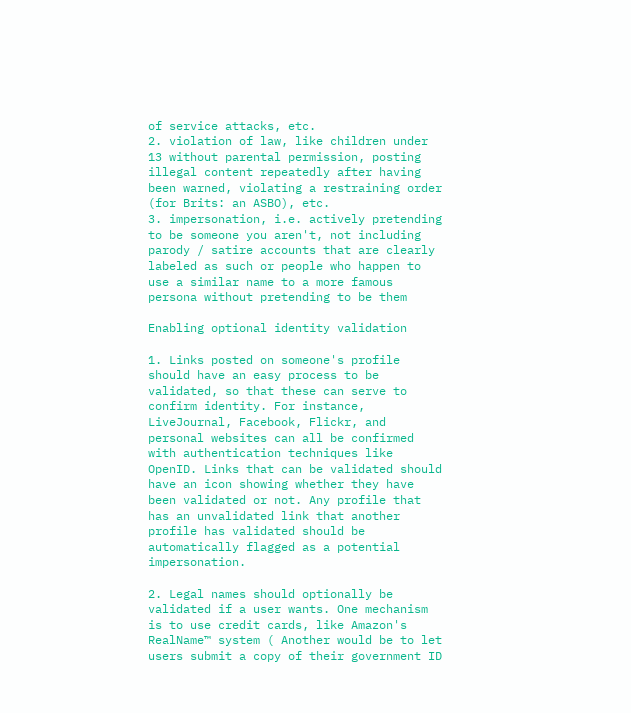of service attacks, etc.
2. violation of law, like children under 13 without parental permission, posting illegal content repeatedly after having been warned, violating a restraining order (for Brits: an ASBO), etc.
3. impersonation, i.e. actively pretending to be someone you aren't, not including parody / satire accounts that are clearly labeled as such or people who happen to use a similar name to a more famous persona without pretending to be them

Enabling optional identity validation

1. Links posted on someone's profile should have an easy process to be validated, so that these can serve to confirm identity. For instance, LiveJournal, Facebook, Flickr, and personal websites can all be confirmed with authentication techniques like OpenID. Links that can be validated should have an icon showing whether they have been validated or not. Any profile that has an unvalidated link that another profile has validated should be automatically flagged as a potential impersonation.

2. Legal names should optionally be validated if a user wants. One mechanism is to use credit cards, like Amazon's RealName™ system ( Another would be to let users submit a copy of their government ID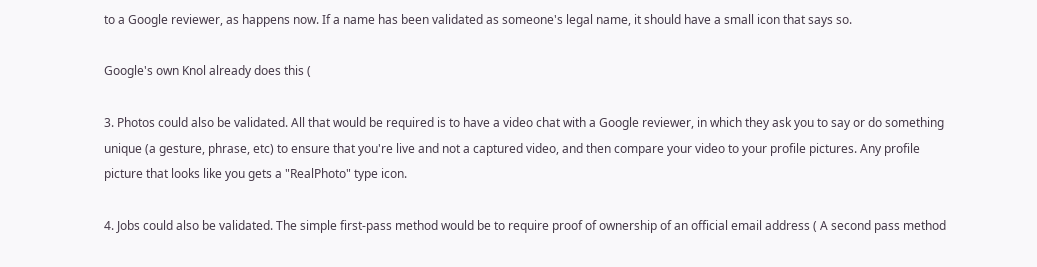to a Google reviewer, as happens now. If a name has been validated as someone's legal name, it should have a small icon that says so.

Google's own Knol already does this (

3. Photos could also be validated. All that would be required is to have a video chat with a Google reviewer, in which they ask you to say or do something unique (a gesture, phrase, etc) to ensure that you're live and not a captured video, and then compare your video to your profile pictures. Any profile picture that looks like you gets a "RealPhoto" type icon.

4. Jobs could also be validated. The simple first-pass method would be to require proof of ownership of an official email address ( A second pass method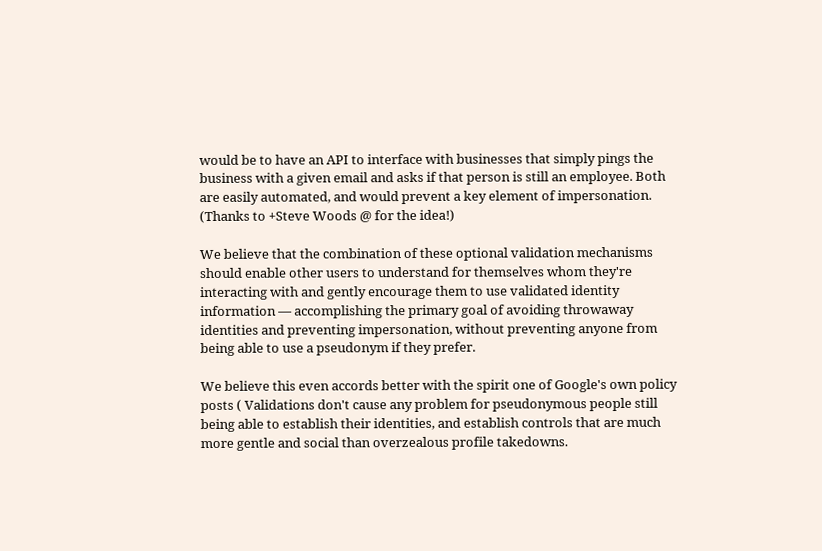would be to have an API to interface with businesses that simply pings the business with a given email and asks if that person is still an employee. Both are easily automated, and would prevent a key element of impersonation. (Thanks to +Steve Woods @ for the idea!)

We believe that the combination of these optional validation mechanisms should enable other users to understand for themselves whom they're interacting with and gently encourage them to use validated identity information — accomplishing the primary goal of avoiding throwaway identities and preventing impersonation, without preventing anyone from being able to use a pseudonym if they prefer.

We believe this even accords better with the spirit one of Google's own policy posts ( Validations don't cause any problem for pseudonymous people still being able to establish their identities, and establish controls that are much more gentle and social than overzealous profile takedowns.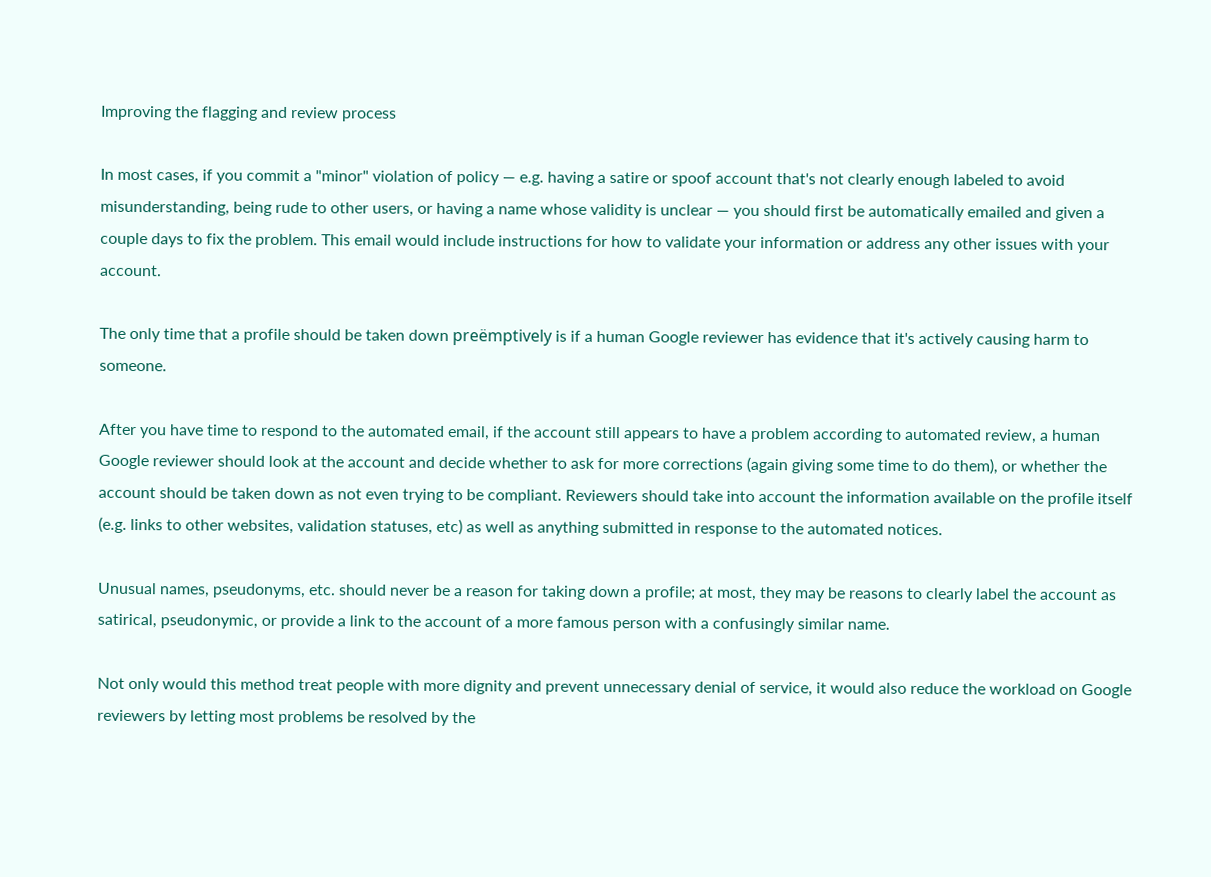Improving the flagging and review process

In most cases, if you commit a "minor" violation of policy — e.g. having a satire or spoof account that's not clearly enough labeled to avoid misunderstanding, being rude to other users, or having a name whose validity is unclear — you should first be automatically emailed and given a couple days to fix the problem. This email would include instructions for how to validate your information or address any other issues with your account.

The only time that a profile should be taken down preëmptively is if a human Google reviewer has evidence that it's actively causing harm to someone.

After you have time to respond to the automated email, if the account still appears to have a problem according to automated review, a human Google reviewer should look at the account and decide whether to ask for more corrections (again giving some time to do them), or whether the account should be taken down as not even trying to be compliant. Reviewers should take into account the information available on the profile itself (e.g. links to other websites, validation statuses, etc) as well as anything submitted in response to the automated notices.

Unusual names, pseudonyms, etc. should never be a reason for taking down a profile; at most, they may be reasons to clearly label the account as satirical, pseudonymic, or provide a link to the account of a more famous person with a confusingly similar name.

Not only would this method treat people with more dignity and prevent unnecessary denial of service, it would also reduce the workload on Google reviewers by letting most problems be resolved by the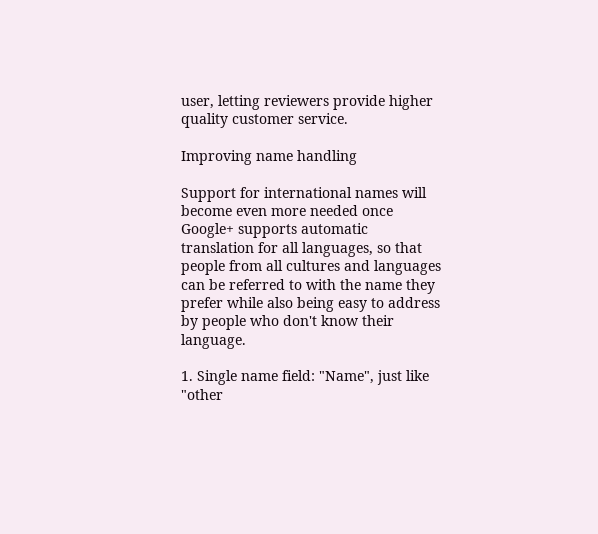user, letting reviewers provide higher quality customer service.

Improving name handling

Support for international names will become even more needed once Google+ supports automatic translation for all languages, so that people from all cultures and languages can be referred to with the name they prefer while also being easy to address by people who don't know their language.

1. Single name field: "Name", just like "other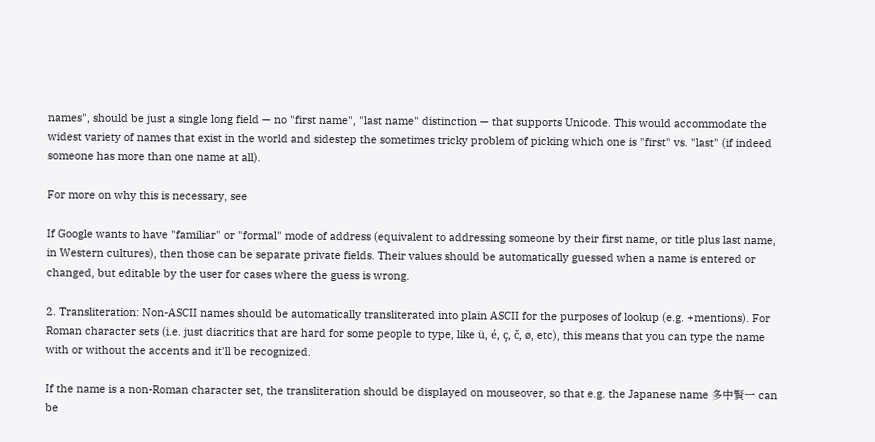names", should be just a single long field — no "first name", "last name" distinction — that supports Unicode. This would accommodate the widest variety of names that exist in the world and sidestep the sometimes tricky problem of picking which one is "first" vs. "last" (if indeed someone has more than one name at all).

For more on why this is necessary, see

If Google wants to have "familiar" or "formal" mode of address (equivalent to addressing someone by their first name, or title plus last name, in Western cultures), then those can be separate private fields. Their values should be automatically guessed when a name is entered or changed, but editable by the user for cases where the guess is wrong.

2. Transliteration: Non-ASCII names should be automatically transliterated into plain ASCII for the purposes of lookup (e.g. +mentions). For Roman character sets (i.e. just diacritics that are hard for some people to type, like ü, é, ç, č, ø, etc), this means that you can type the name with or without the accents and it'll be recognized.

If the name is a non-Roman character set, the transliteration should be displayed on mouseover, so that e.g. the Japanese name 多中賢一 can be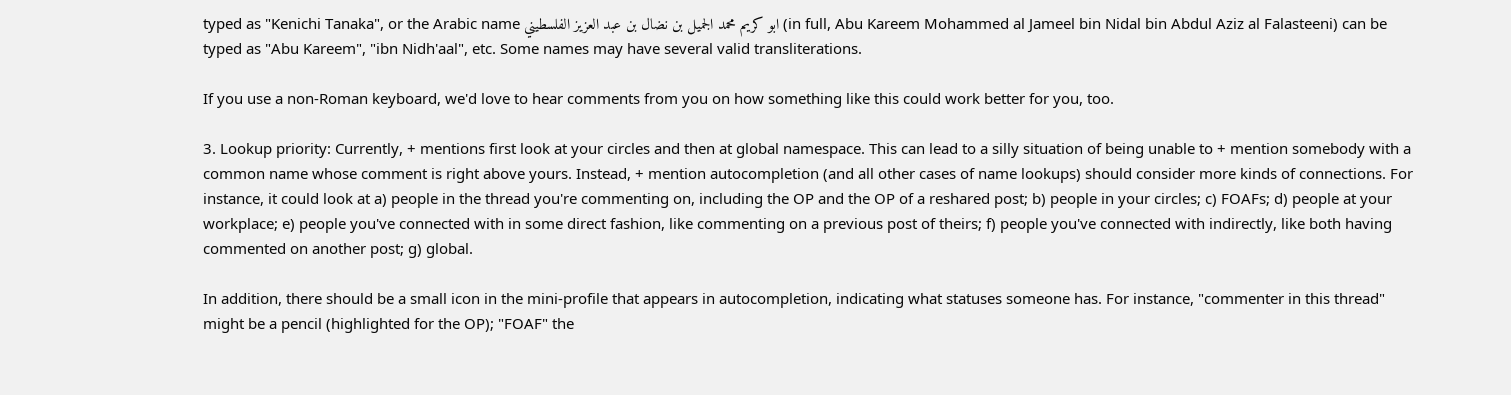typed as "Kenichi Tanaka", or the Arabic name ابو كريم محمد الجميل بن نضال بن عبد العزيز الفلسطيني (in full, Abu Kareem Mohammed al Jameel bin Nidal bin Abdul Aziz al Falasteeni) can be typed as "Abu Kareem", "ibn Nidh'aal", etc. Some names may have several valid transliterations.

If you use a non-Roman keyboard, we'd love to hear comments from you on how something like this could work better for you, too.

3. Lookup priority: Currently, + mentions first look at your circles and then at global namespace. This can lead to a silly situation of being unable to + mention somebody with a common name whose comment is right above yours. Instead, + mention autocompletion (and all other cases of name lookups) should consider more kinds of connections. For instance, it could look at a) people in the thread you're commenting on, including the OP and the OP of a reshared post; b) people in your circles; c) FOAFs; d) people at your workplace; e) people you've connected with in some direct fashion, like commenting on a previous post of theirs; f) people you've connected with indirectly, like both having commented on another post; g) global.

In addition, there should be a small icon in the mini-profile that appears in autocompletion, indicating what statuses someone has. For instance, "commenter in this thread" might be a pencil (highlighted for the OP); "FOAF" the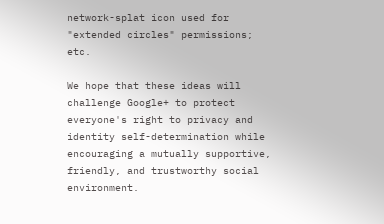network-splat icon used for "extended circles" permissions; etc.

We hope that these ideas will challenge Google+ to protect everyone's right to privacy and identity self-determination while encouraging a mutually supportive, friendly, and trustworthy social environment.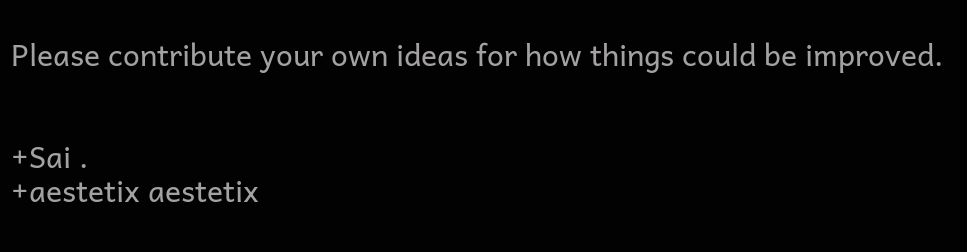Please contribute your own ideas for how things could be improved.


+Sai .
+aestetix aestetix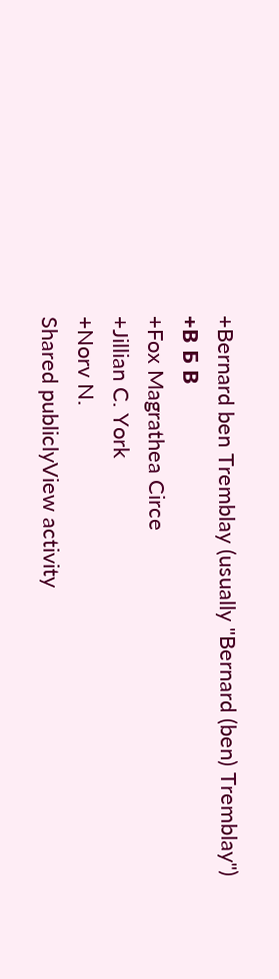+Bernard ben Tremblay (usually "Bernard (ben) Tremblay")
+В Б В
+Fox Magrathea Circe
+Jillian C. York
+Norv N.
Shared publiclyView activity